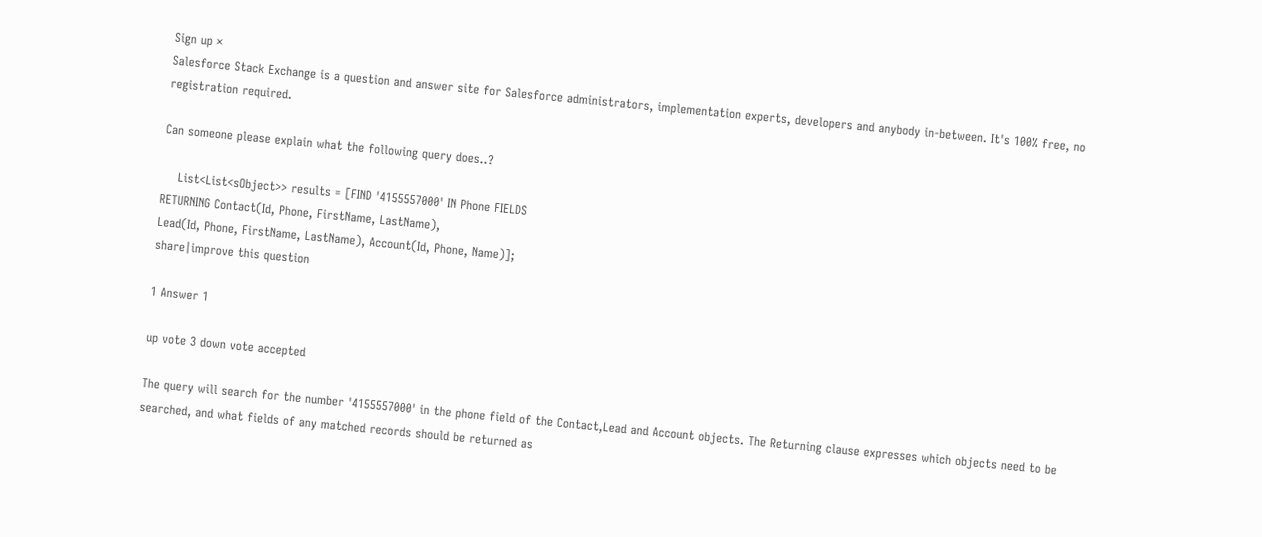Sign up ×
Salesforce Stack Exchange is a question and answer site for Salesforce administrators, implementation experts, developers and anybody in-between. It's 100% free, no registration required.

Can someone please explain what the following query does..?

    List<List<sObject>> results = [FIND '4155557000' IN Phone FIELDS
RETURNING Contact(Id, Phone, FirstName, LastName),
Lead(Id, Phone, FirstName, LastName), Account(Id, Phone, Name)];
share|improve this question

1 Answer 1

up vote 3 down vote accepted

The query will search for the number '4155557000' in the phone field of the Contact,Lead and Account objects. The Returning clause expresses which objects need to be searched, and what fields of any matched records should be returned as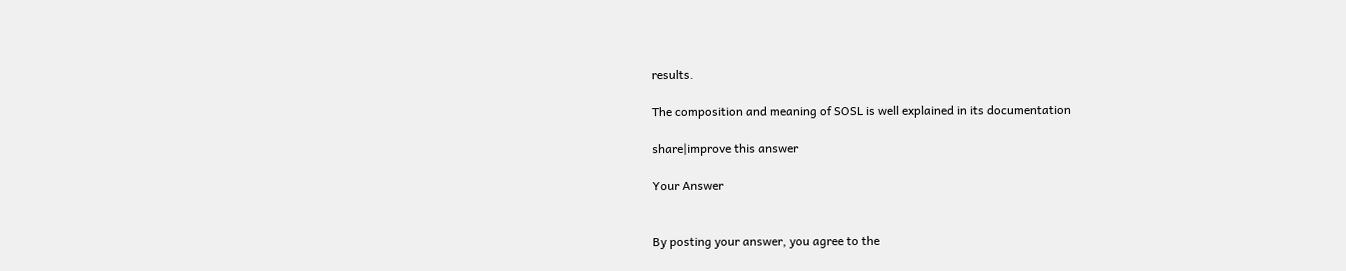results.

The composition and meaning of SOSL is well explained in its documentation

share|improve this answer

Your Answer


By posting your answer, you agree to the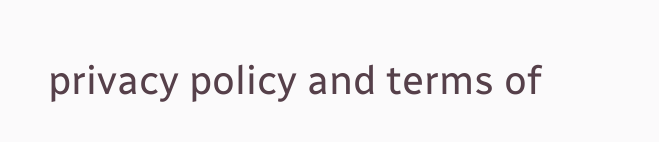privacy policy and terms of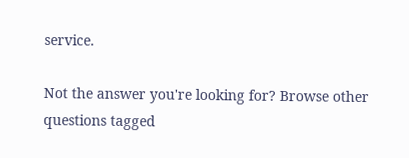service.

Not the answer you're looking for? Browse other questions tagged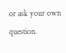or ask your own question.